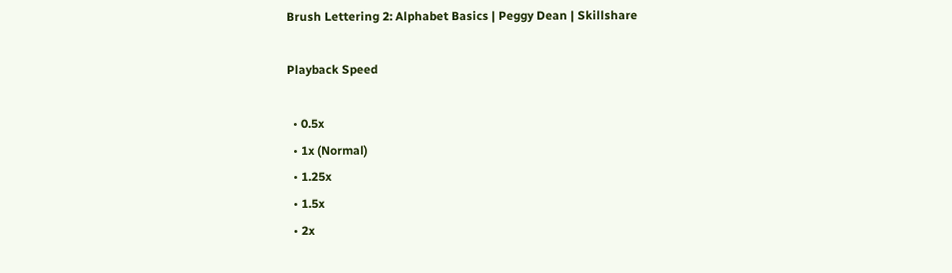Brush Lettering 2: Alphabet Basics | Peggy Dean | Skillshare

Playback Speed

  • 0.5x
  • 1x (Normal)
  • 1.25x
  • 1.5x
  • 2x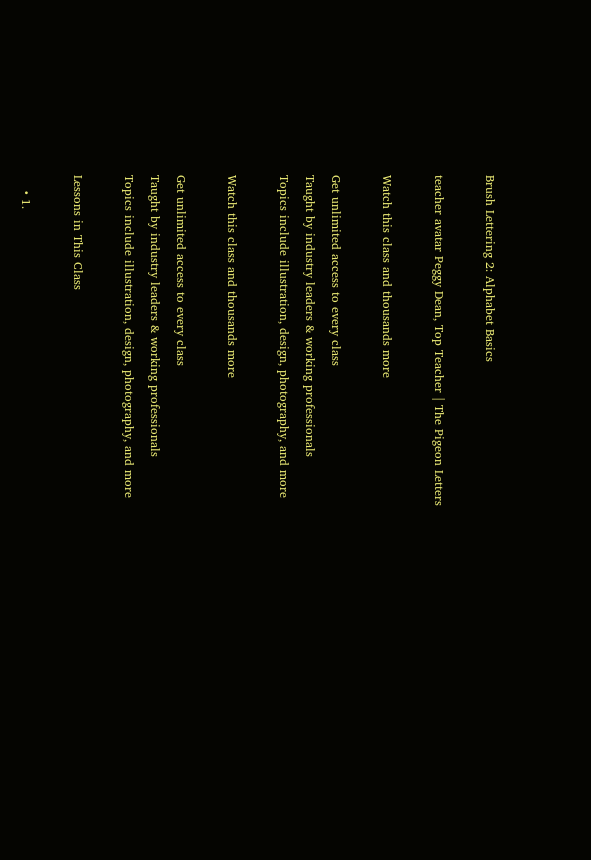Brush Lettering 2: Alphabet Basics

teacher avatar Peggy Dean, Top Teacher | The Pigeon Letters

Watch this class and thousands more

Get unlimited access to every class
Taught by industry leaders & working professionals
Topics include illustration, design, photography, and more

Watch this class and thousands more

Get unlimited access to every class
Taught by industry leaders & working professionals
Topics include illustration, design, photography, and more

Lessons in This Class

    • 1.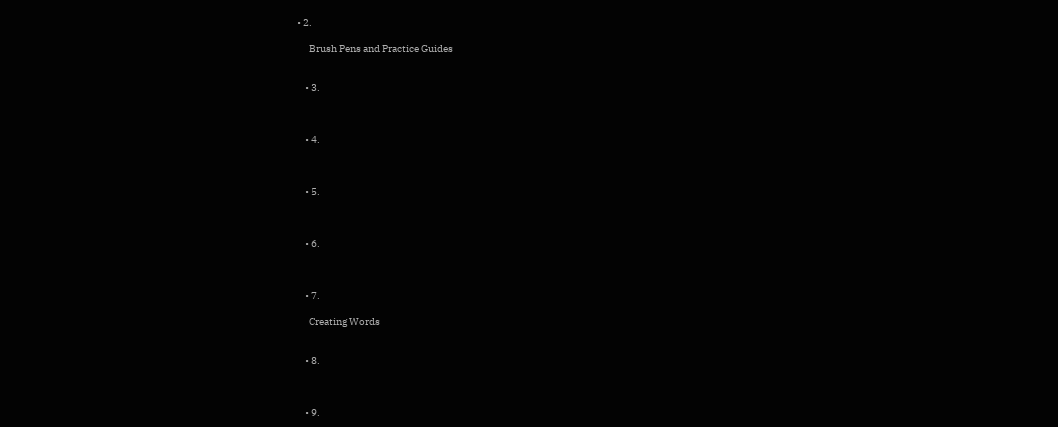• 2.

      Brush Pens and Practice Guides


    • 3.



    • 4.



    • 5.



    • 6.



    • 7.

      Creating Words


    • 8.



    • 9.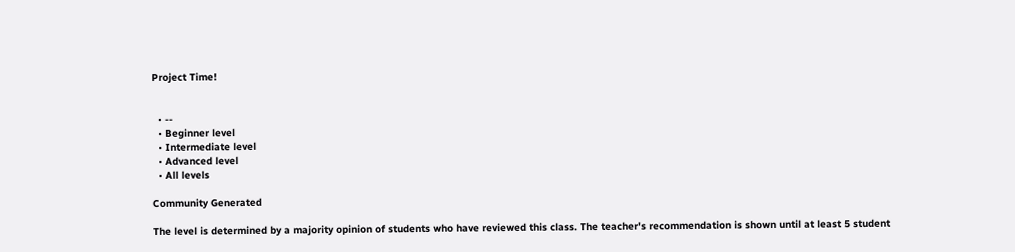Project Time!


  • --
  • Beginner level
  • Intermediate level
  • Advanced level
  • All levels

Community Generated

The level is determined by a majority opinion of students who have reviewed this class. The teacher's recommendation is shown until at least 5 student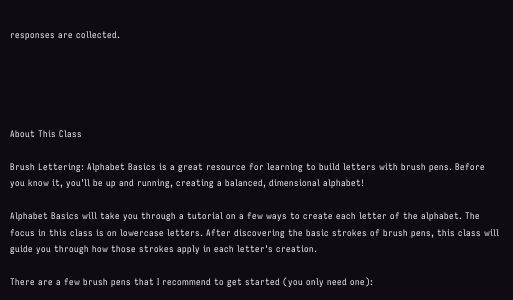responses are collected.





About This Class

Brush Lettering: Alphabet Basics is a great resource for learning to build letters with brush pens. Before you know it, you'll be up and running, creating a balanced, dimensional alphabet!

Alphabet Basics will take you through a tutorial on a few ways to create each letter of the alphabet. The focus in this class is on lowercase letters. After discovering the basic strokes of brush pens, this class will guide you through how those strokes apply in each letter's creation.

There are a few brush pens that I recommend to get started (you only need one):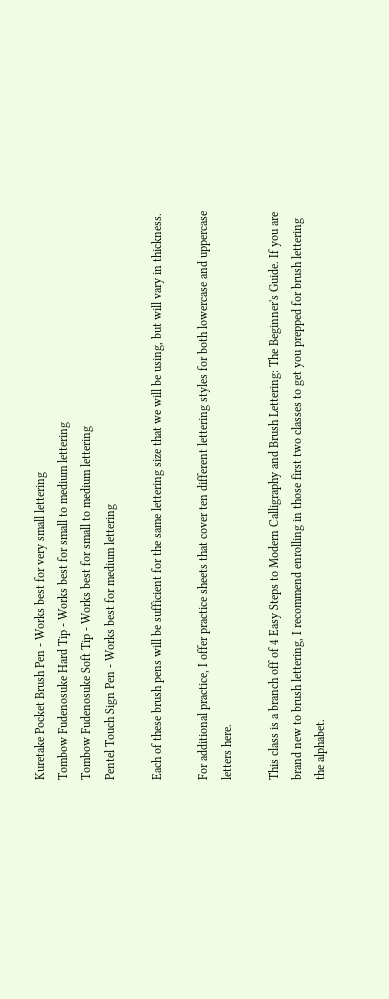Kuretake Pocket Brush Pen - Works best for very small lettering
Tombow Fudenosuke Hard Tip - Works best for small to medium lettering
Tombow Fudenosuke Soft Tip - Works best for small to medium lettering
Pentel Touch Sign Pen - Works best for medium lettering

Each of these brush pens will be sufficient for the same lettering size that we will be using, but will vary in thickness.

For additional practice, I offer practice sheets that cover ten different lettering styles for both lowercase and uppercase letters here.

This class is a branch off of 4 Easy Steps to Modern Calligraphy and Brush Lettering: The Beginner's Guide. If you are brand new to brush lettering, I recommend enrolling in those first two classes to get you prepped for brush lettering the alphabet.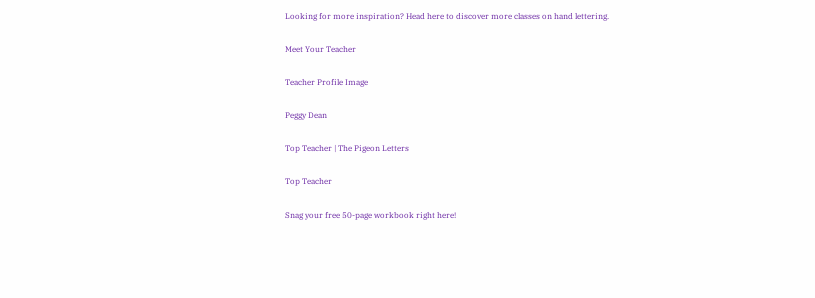Looking for more inspiration? Head here to discover more classes on hand lettering.

Meet Your Teacher

Teacher Profile Image

Peggy Dean

Top Teacher | The Pigeon Letters

Top Teacher

Snag your free 50-page workbook right here!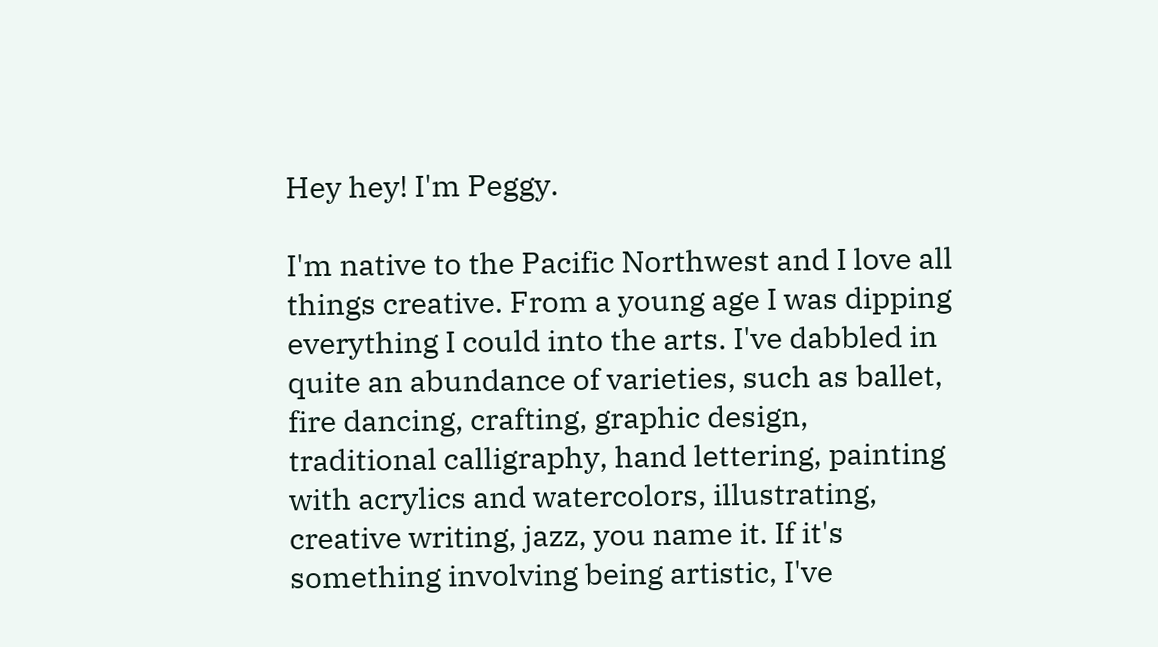Hey hey! I'm Peggy.

I'm native to the Pacific Northwest and I love all things creative. From a young age I was dipping everything I could into the arts. I've dabbled in quite an abundance of varieties, such as ballet, fire dancing, crafting, graphic design, traditional calligraphy, hand lettering, painting with acrylics and watercolors, illustrating, creative writing, jazz, you name it. If it's something involving being artistic, I've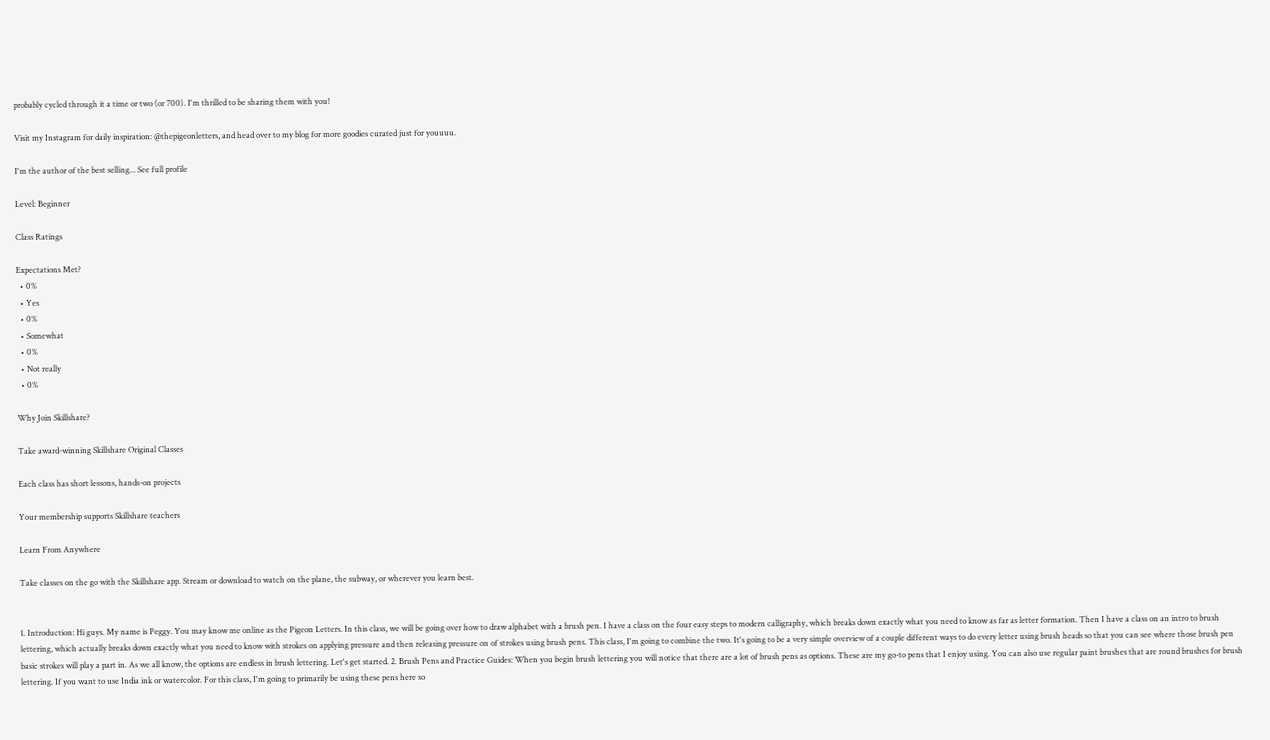probably cycled through it a time or two (or 700). I'm thrilled to be sharing them with you!

Visit my Instagram for daily inspiration: @thepigeonletters, and head over to my blog for more goodies curated just for youuuu.

I'm the author of the best selling... See full profile

Level: Beginner

Class Ratings

Expectations Met?
  • 0%
  • Yes
  • 0%
  • Somewhat
  • 0%
  • Not really
  • 0%

Why Join Skillshare?

Take award-winning Skillshare Original Classes

Each class has short lessons, hands-on projects

Your membership supports Skillshare teachers

Learn From Anywhere

Take classes on the go with the Skillshare app. Stream or download to watch on the plane, the subway, or wherever you learn best.


1. Introduction: Hi guys. My name is Peggy. You may know me online as the Pigeon Letters. In this class, we will be going over how to draw alphabet with a brush pen. I have a class on the four easy steps to modern calligraphy, which breaks down exactly what you need to know as far as letter formation. Then I have a class on an intro to brush lettering, which actually breaks down exactly what you need to know with strokes on applying pressure and then releasing pressure on of strokes using brush pens. This class, I'm going to combine the two. It's going to be a very simple overview of a couple different ways to do every letter using brush heads so that you can see where those brush pen basic strokes will play a part in. As we all know, the options are endless in brush lettering. Let's get started. 2. Brush Pens and Practice Guides: When you begin brush lettering you will notice that there are a lot of brush pens as options. These are my go-to pens that I enjoy using. You can also use regular paint brushes that are round brushes for brush lettering. If you want to use India ink or watercolor. For this class, I'm going to primarily be using these pens here so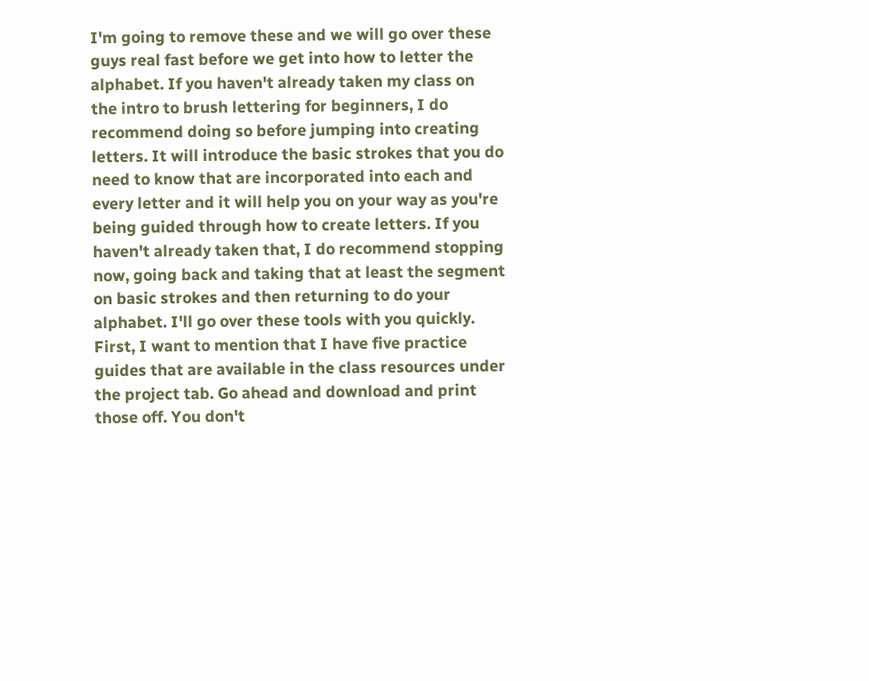I'm going to remove these and we will go over these guys real fast before we get into how to letter the alphabet. If you haven't already taken my class on the intro to brush lettering for beginners, I do recommend doing so before jumping into creating letters. It will introduce the basic strokes that you do need to know that are incorporated into each and every letter and it will help you on your way as you're being guided through how to create letters. If you haven't already taken that, I do recommend stopping now, going back and taking that at least the segment on basic strokes and then returning to do your alphabet. I'll go over these tools with you quickly. First, I want to mention that I have five practice guides that are available in the class resources under the project tab. Go ahead and download and print those off. You don't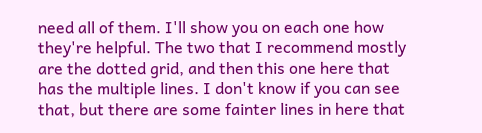need all of them. I'll show you on each one how they're helpful. The two that I recommend mostly are the dotted grid, and then this one here that has the multiple lines. I don't know if you can see that, but there are some fainter lines in here that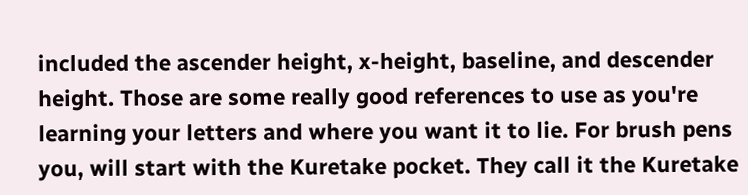included the ascender height, x-height, baseline, and descender height. Those are some really good references to use as you're learning your letters and where you want it to lie. For brush pens you, will start with the Kuretake pocket. They call it the Kuretake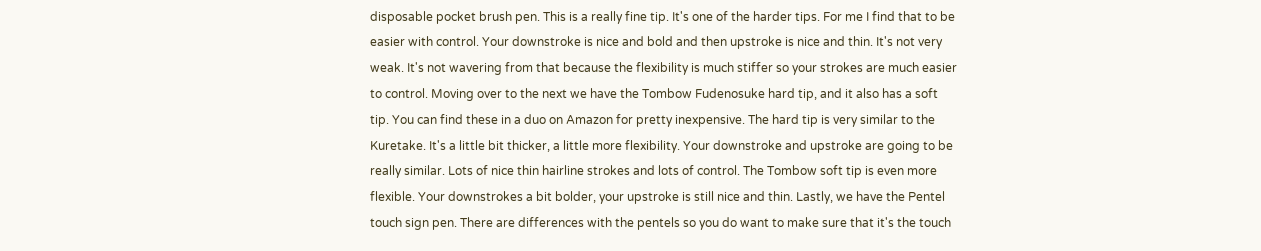disposable pocket brush pen. This is a really fine tip. It's one of the harder tips. For me I find that to be easier with control. Your downstroke is nice and bold and then upstroke is nice and thin. It's not very weak. It's not wavering from that because the flexibility is much stiffer so your strokes are much easier to control. Moving over to the next we have the Tombow Fudenosuke hard tip, and it also has a soft tip. You can find these in a duo on Amazon for pretty inexpensive. The hard tip is very similar to the Kuretake. It's a little bit thicker, a little more flexibility. Your downstroke and upstroke are going to be really similar. Lots of nice thin hairline strokes and lots of control. The Tombow soft tip is even more flexible. Your downstrokes a bit bolder, your upstroke is still nice and thin. Lastly, we have the Pentel touch sign pen. There are differences with the pentels so you do want to make sure that it's the touch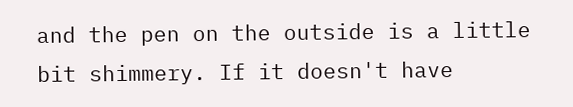and the pen on the outside is a little bit shimmery. If it doesn't have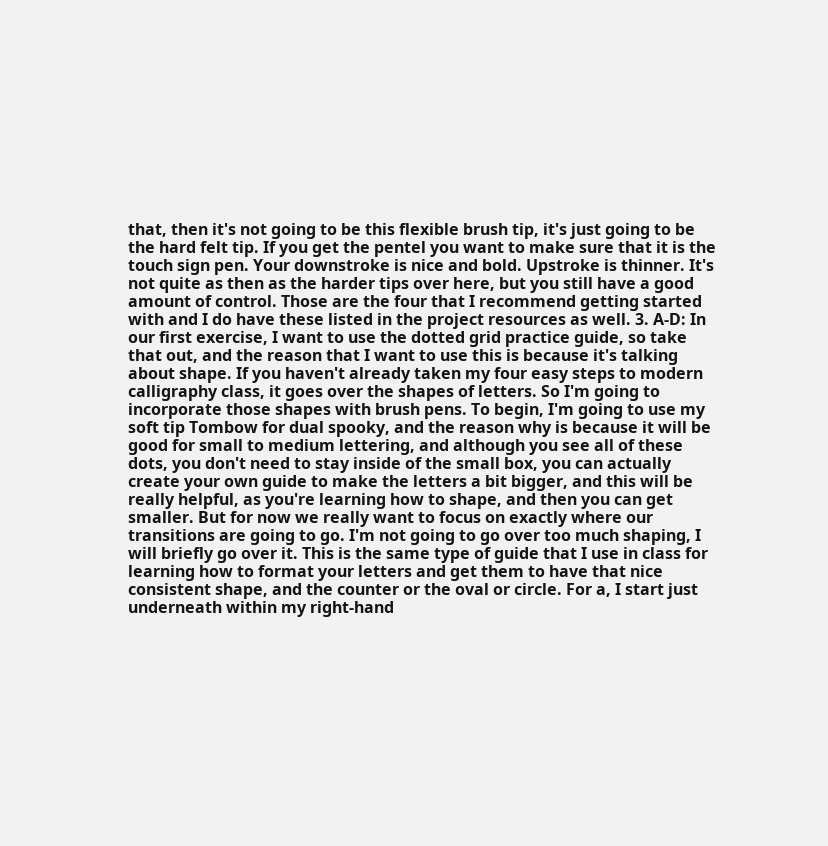that, then it's not going to be this flexible brush tip, it's just going to be the hard felt tip. If you get the pentel you want to make sure that it is the touch sign pen. Your downstroke is nice and bold. Upstroke is thinner. It's not quite as then as the harder tips over here, but you still have a good amount of control. Those are the four that I recommend getting started with and I do have these listed in the project resources as well. 3. A-D: In our first exercise, I want to use the dotted grid practice guide, so take that out, and the reason that I want to use this is because it's talking about shape. If you haven't already taken my four easy steps to modern calligraphy class, it goes over the shapes of letters. So I'm going to incorporate those shapes with brush pens. To begin, I'm going to use my soft tip Tombow for dual spooky, and the reason why is because it will be good for small to medium lettering, and although you see all of these dots, you don't need to stay inside of the small box, you can actually create your own guide to make the letters a bit bigger, and this will be really helpful, as you're learning how to shape, and then you can get smaller. But for now we really want to focus on exactly where our transitions are going to go. I'm not going to go over too much shaping, I will briefly go over it. This is the same type of guide that I use in class for learning how to format your letters and get them to have that nice consistent shape, and the counter or the oval or circle. For a, I start just underneath within my right-hand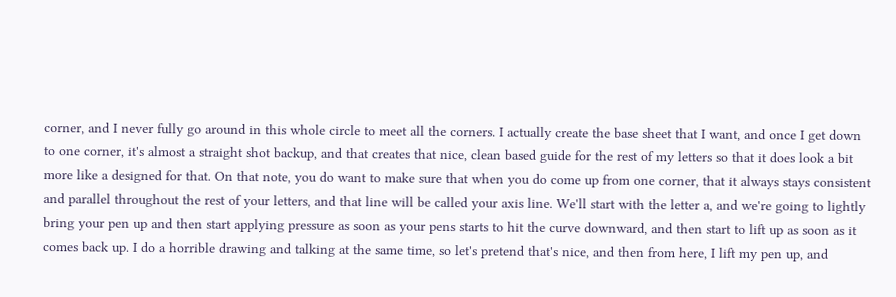corner, and I never fully go around in this whole circle to meet all the corners. I actually create the base sheet that I want, and once I get down to one corner, it's almost a straight shot backup, and that creates that nice, clean based guide for the rest of my letters so that it does look a bit more like a designed for that. On that note, you do want to make sure that when you do come up from one corner, that it always stays consistent and parallel throughout the rest of your letters, and that line will be called your axis line. We'll start with the letter a, and we're going to lightly bring your pen up and then start applying pressure as soon as your pens starts to hit the curve downward, and then start to lift up as soon as it comes back up. I do a horrible drawing and talking at the same time, so let's pretend that's nice, and then from here, I lift my pen up, and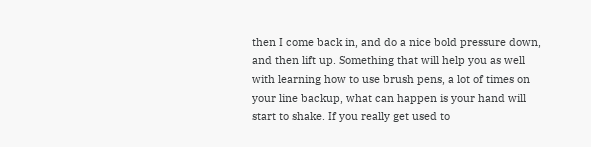then I come back in, and do a nice bold pressure down, and then lift up. Something that will help you as well with learning how to use brush pens, a lot of times on your line backup, what can happen is your hand will start to shake. If you really get used to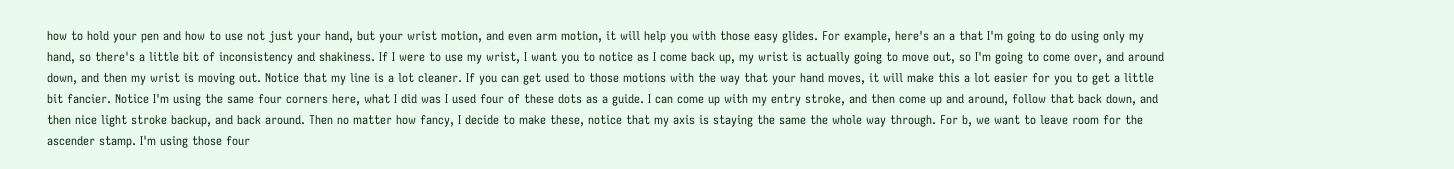how to hold your pen and how to use not just your hand, but your wrist motion, and even arm motion, it will help you with those easy glides. For example, here's an a that I'm going to do using only my hand, so there's a little bit of inconsistency and shakiness. If I were to use my wrist, I want you to notice as I come back up, my wrist is actually going to move out, so I'm going to come over, and around down, and then my wrist is moving out. Notice that my line is a lot cleaner. If you can get used to those motions with the way that your hand moves, it will make this a lot easier for you to get a little bit fancier. Notice I'm using the same four corners here, what I did was I used four of these dots as a guide. I can come up with my entry stroke, and then come up and around, follow that back down, and then nice light stroke backup, and back around. Then no matter how fancy, I decide to make these, notice that my axis is staying the same the whole way through. For b, we want to leave room for the ascender stamp. I'm using those four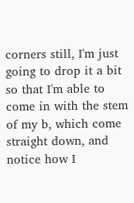corners still, I'm just going to drop it a bit so that I'm able to come in with the stem of my b, which come straight down, and notice how I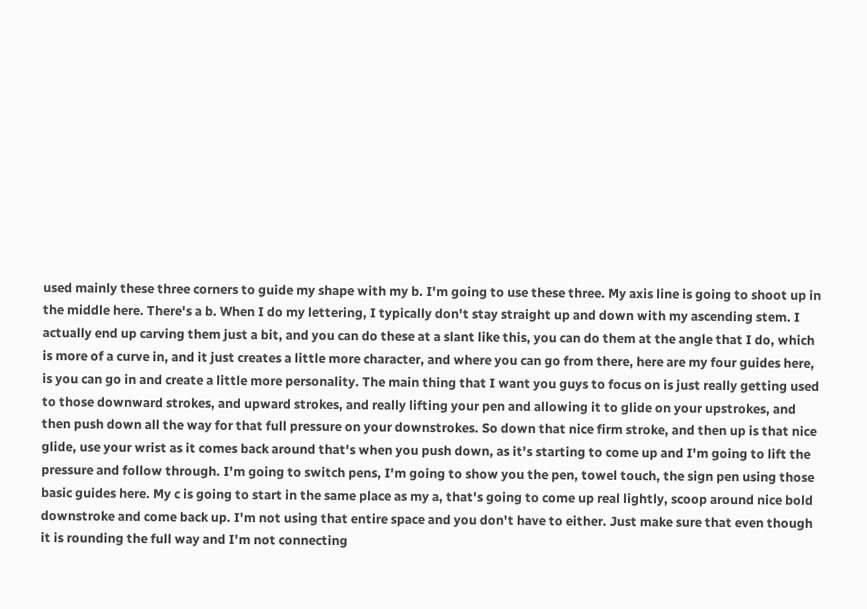used mainly these three corners to guide my shape with my b. I'm going to use these three. My axis line is going to shoot up in the middle here. There's a b. When I do my lettering, I typically don't stay straight up and down with my ascending stem. I actually end up carving them just a bit, and you can do these at a slant like this, you can do them at the angle that I do, which is more of a curve in, and it just creates a little more character, and where you can go from there, here are my four guides here, is you can go in and create a little more personality. The main thing that I want you guys to focus on is just really getting used to those downward strokes, and upward strokes, and really lifting your pen and allowing it to glide on your upstrokes, and then push down all the way for that full pressure on your downstrokes. So down that nice firm stroke, and then up is that nice glide, use your wrist as it comes back around that's when you push down, as it's starting to come up and I'm going to lift the pressure and follow through. I'm going to switch pens, I'm going to show you the pen, towel touch, the sign pen using those basic guides here. My c is going to start in the same place as my a, that's going to come up real lightly, scoop around nice bold downstroke and come back up. I'm not using that entire space and you don't have to either. Just make sure that even though it is rounding the full way and I'm not connecting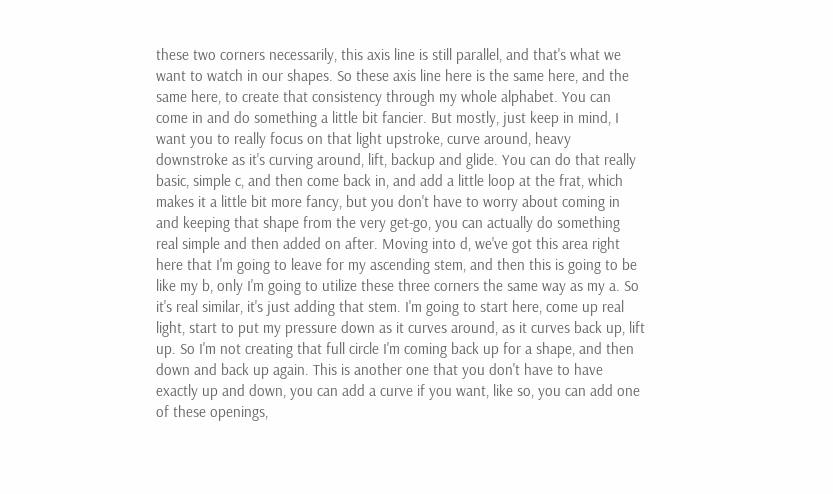these two corners necessarily, this axis line is still parallel, and that's what we want to watch in our shapes. So these axis line here is the same here, and the same here, to create that consistency through my whole alphabet. You can come in and do something a little bit fancier. But mostly, just keep in mind, I want you to really focus on that light upstroke, curve around, heavy downstroke as it's curving around, lift, backup and glide. You can do that really basic, simple c, and then come back in, and add a little loop at the frat, which makes it a little bit more fancy, but you don't have to worry about coming in and keeping that shape from the very get-go, you can actually do something real simple and then added on after. Moving into d, we've got this area right here that I'm going to leave for my ascending stem, and then this is going to be like my b, only I'm going to utilize these three corners the same way as my a. So it's real similar, it's just adding that stem. I'm going to start here, come up real light, start to put my pressure down as it curves around, as it curves back up, lift up. So I'm not creating that full circle I'm coming back up for a shape, and then down and back up again. This is another one that you don't have to have exactly up and down, you can add a curve if you want, like so, you can add one of these openings,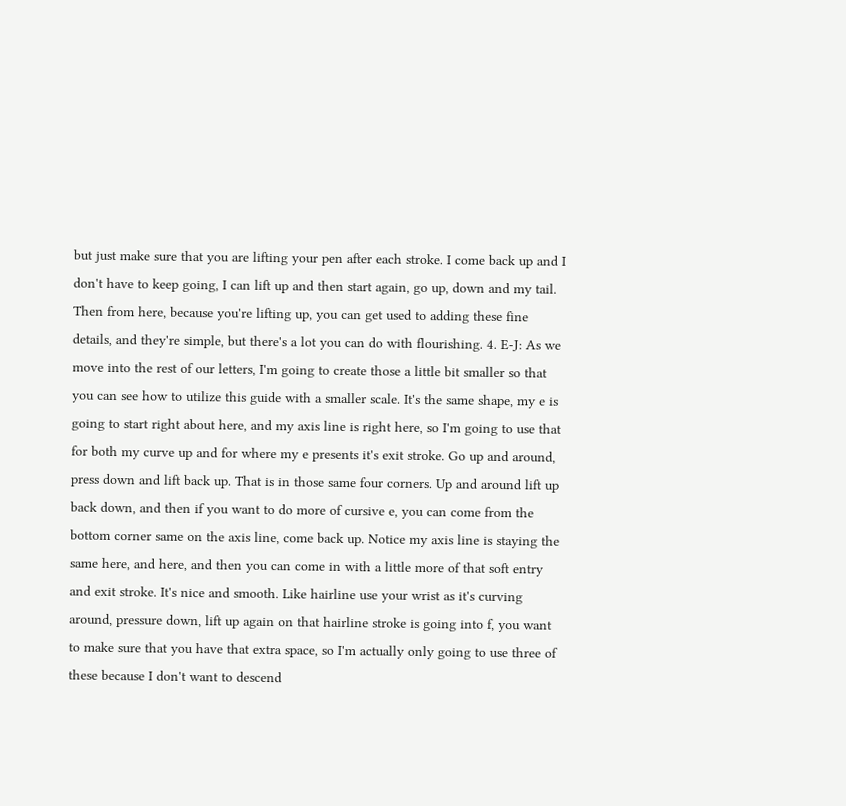but just make sure that you are lifting your pen after each stroke. I come back up and I don't have to keep going, I can lift up and then start again, go up, down and my tail. Then from here, because you're lifting up, you can get used to adding these fine details, and they're simple, but there's a lot you can do with flourishing. 4. E-J: As we move into the rest of our letters, I'm going to create those a little bit smaller so that you can see how to utilize this guide with a smaller scale. It's the same shape, my e is going to start right about here, and my axis line is right here, so I'm going to use that for both my curve up and for where my e presents it's exit stroke. Go up and around, press down and lift back up. That is in those same four corners. Up and around lift up back down, and then if you want to do more of cursive e, you can come from the bottom corner same on the axis line, come back up. Notice my axis line is staying the same here, and here, and then you can come in with a little more of that soft entry and exit stroke. It's nice and smooth. Like hairline use your wrist as it's curving around, pressure down, lift up again on that hairline stroke is going into f, you want to make sure that you have that extra space, so I'm actually only going to use three of these because I don't want to descend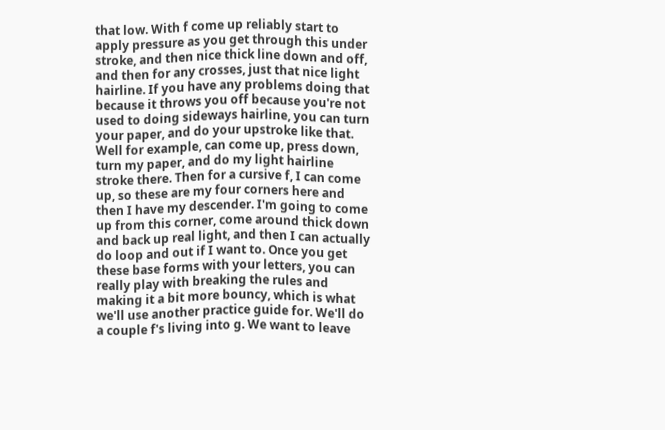that low. With f come up reliably start to apply pressure as you get through this under stroke, and then nice thick line down and off, and then for any crosses, just that nice light hairline. If you have any problems doing that because it throws you off because you're not used to doing sideways hairline, you can turn your paper, and do your upstroke like that. Well for example, can come up, press down, turn my paper, and do my light hairline stroke there. Then for a cursive f, I can come up, so these are my four corners here and then I have my descender. I'm going to come up from this corner, come around thick down and back up real light, and then I can actually do loop and out if I want to. Once you get these base forms with your letters, you can really play with breaking the rules and making it a bit more bouncy, which is what we'll use another practice guide for. We'll do a couple f's living into g. We want to leave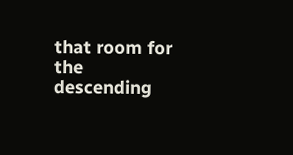that room for the descending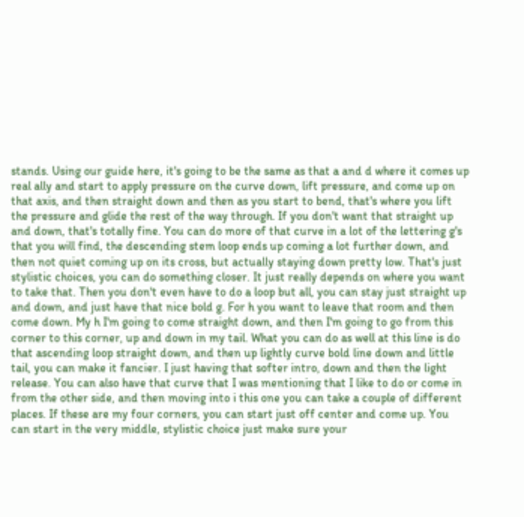stands. Using our guide here, it's going to be the same as that a and d where it comes up real ally and start to apply pressure on the curve down, lift pressure, and come up on that axis, and then straight down and then as you start to bend, that's where you lift the pressure and glide the rest of the way through. If you don't want that straight up and down, that's totally fine. You can do more of that curve in a lot of the lettering g's that you will find, the descending stem loop ends up coming a lot further down, and then not quiet coming up on its cross, but actually staying down pretty low. That's just stylistic choices, you can do something closer. It just really depends on where you want to take that. Then you don't even have to do a loop but all, you can stay just straight up and down, and just have that nice bold g. For h you want to leave that room and then come down. My h I'm going to come straight down, and then I'm going to go from this corner to this corner, up and down in my tail. What you can do as well at this line is do that ascending loop straight down, and then up lightly curve bold line down and little tail, you can make it fancier. I just having that softer intro, down and then the light release. You can also have that curve that I was mentioning that I like to do or come in from the other side, and then moving into i this one you can take a couple of different places. If these are my four corners, you can start just off center and come up. You can start in the very middle, stylistic choice just make sure your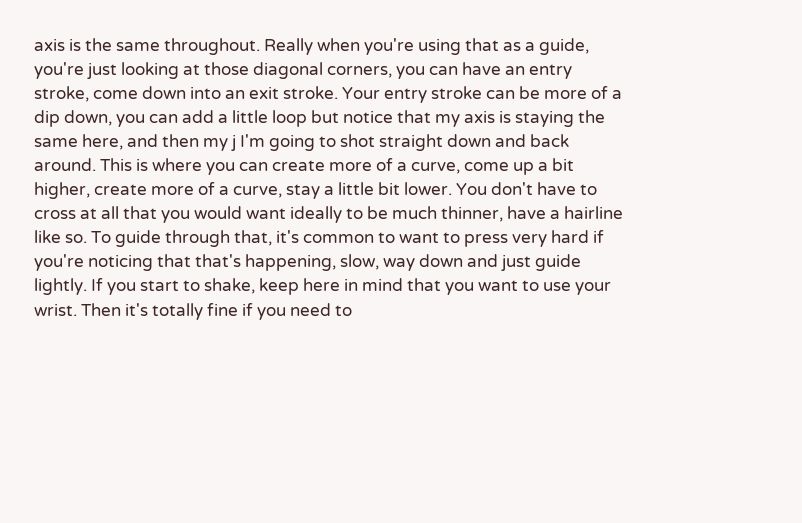axis is the same throughout. Really when you're using that as a guide, you're just looking at those diagonal corners, you can have an entry stroke, come down into an exit stroke. Your entry stroke can be more of a dip down, you can add a little loop but notice that my axis is staying the same here, and then my j I'm going to shot straight down and back around. This is where you can create more of a curve, come up a bit higher, create more of a curve, stay a little bit lower. You don't have to cross at all that you would want ideally to be much thinner, have a hairline like so. To guide through that, it's common to want to press very hard if you're noticing that that's happening, slow, way down and just guide lightly. If you start to shake, keep here in mind that you want to use your wrist. Then it's totally fine if you need to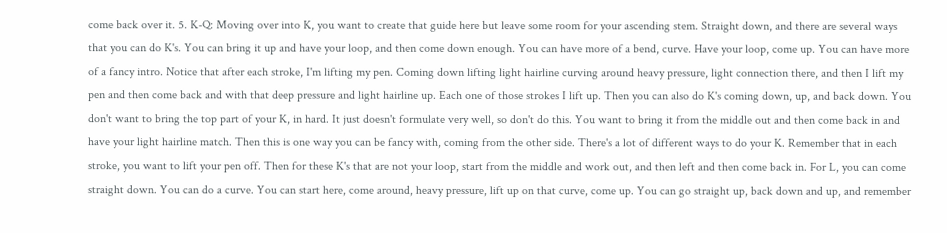come back over it. 5. K-Q: Moving over into K, you want to create that guide here but leave some room for your ascending stem. Straight down, and there are several ways that you can do K's. You can bring it up and have your loop, and then come down enough. You can have more of a bend, curve. Have your loop, come up. You can have more of a fancy intro. Notice that after each stroke, I'm lifting my pen. Coming down lifting light hairline curving around heavy pressure, light connection there, and then I lift my pen and then come back and with that deep pressure and light hairline up. Each one of those strokes I lift up. Then you can also do K's coming down, up, and back down. You don't want to bring the top part of your K, in hard. It just doesn't formulate very well, so don't do this. You want to bring it from the middle out and then come back in and have your light hairline match. Then this is one way you can be fancy with, coming from the other side. There's a lot of different ways to do your K. Remember that in each stroke, you want to lift your pen off. Then for these K's that are not your loop, start from the middle and work out, and then left and then come back in. For L, you can come straight down. You can do a curve. You can start here, come around, heavy pressure, lift up on that curve, come up. You can go straight up, back down and up, and remember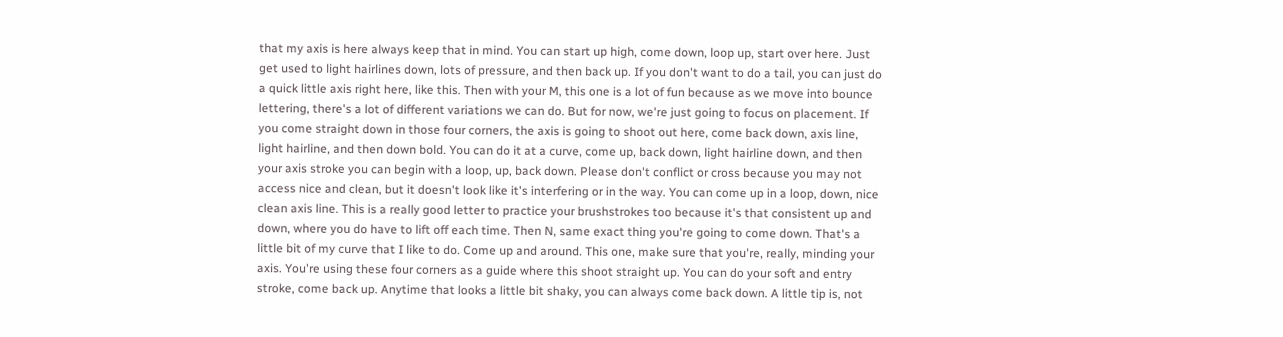that my axis is here always keep that in mind. You can start up high, come down, loop up, start over here. Just get used to light hairlines down, lots of pressure, and then back up. If you don't want to do a tail, you can just do a quick little axis right here, like this. Then with your M, this one is a lot of fun because as we move into bounce lettering, there's a lot of different variations we can do. But for now, we're just going to focus on placement. If you come straight down in those four corners, the axis is going to shoot out here, come back down, axis line, light hairline, and then down bold. You can do it at a curve, come up, back down, light hairline down, and then your axis stroke you can begin with a loop, up, back down. Please don't conflict or cross because you may not access nice and clean, but it doesn't look like it's interfering or in the way. You can come up in a loop, down, nice clean axis line. This is a really good letter to practice your brushstrokes too because it's that consistent up and down, where you do have to lift off each time. Then N, same exact thing you're going to come down. That's a little bit of my curve that I like to do. Come up and around. This one, make sure that you're, really, minding your axis. You're using these four corners as a guide where this shoot straight up. You can do your soft and entry stroke, come back up. Anytime that looks a little bit shaky, you can always come back down. A little tip is, not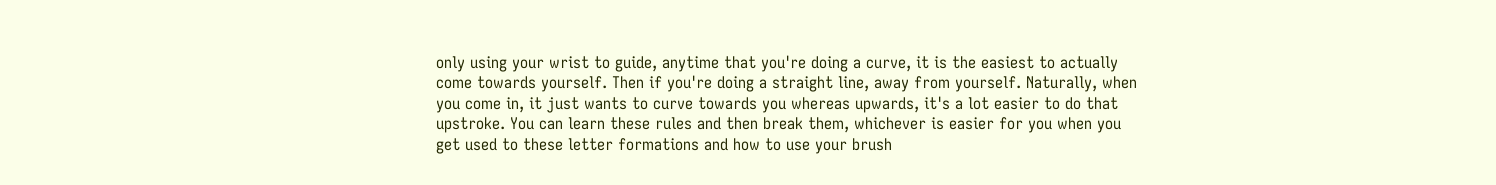only using your wrist to guide, anytime that you're doing a curve, it is the easiest to actually come towards yourself. Then if you're doing a straight line, away from yourself. Naturally, when you come in, it just wants to curve towards you whereas upwards, it's a lot easier to do that upstroke. You can learn these rules and then break them, whichever is easier for you when you get used to these letter formations and how to use your brush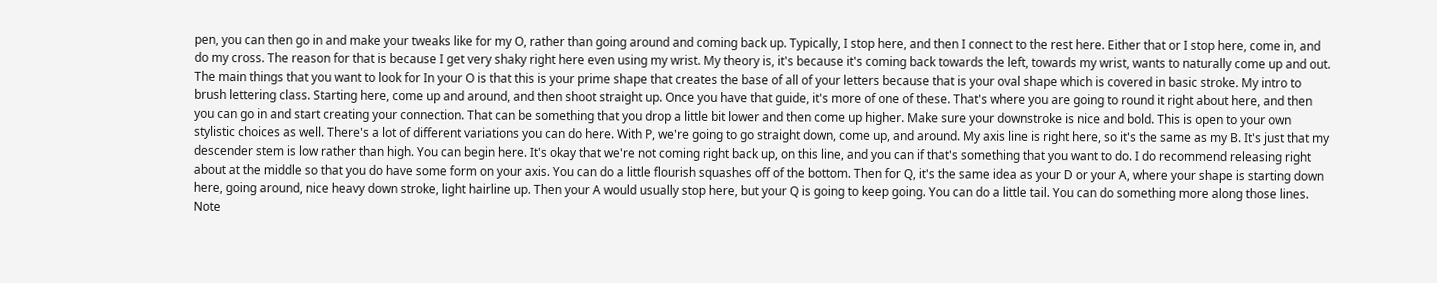pen, you can then go in and make your tweaks like for my O, rather than going around and coming back up. Typically, I stop here, and then I connect to the rest here. Either that or I stop here, come in, and do my cross. The reason for that is because I get very shaky right here even using my wrist. My theory is, it's because it's coming back towards the left, towards my wrist, wants to naturally come up and out. The main things that you want to look for In your O is that this is your prime shape that creates the base of all of your letters because that is your oval shape which is covered in basic stroke. My intro to brush lettering class. Starting here, come up and around, and then shoot straight up. Once you have that guide, it's more of one of these. That's where you are going to round it right about here, and then you can go in and start creating your connection. That can be something that you drop a little bit lower and then come up higher. Make sure your downstroke is nice and bold. This is open to your own stylistic choices as well. There's a lot of different variations you can do here. With P, we're going to go straight down, come up, and around. My axis line is right here, so it's the same as my B. It's just that my descender stem is low rather than high. You can begin here. It's okay that we're not coming right back up, on this line, and you can if that's something that you want to do. I do recommend releasing right about at the middle so that you do have some form on your axis. You can do a little flourish squashes off of the bottom. Then for Q, it's the same idea as your D or your A, where your shape is starting down here, going around, nice heavy down stroke, light hairline up. Then your A would usually stop here, but your Q is going to keep going. You can do a little tail. You can do something more along those lines. Note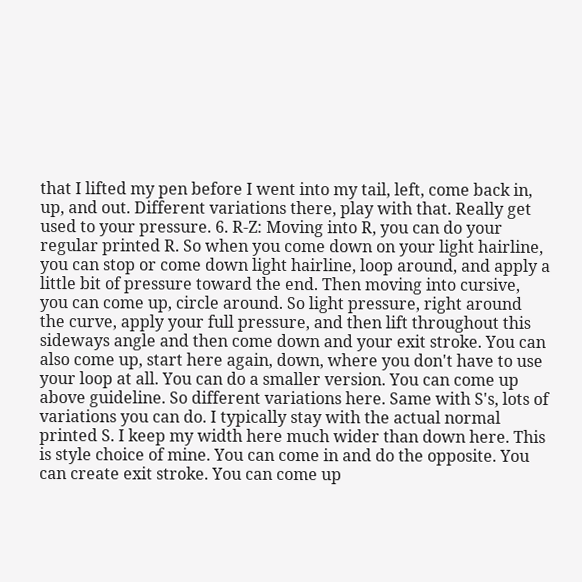that I lifted my pen before I went into my tail, left, come back in, up, and out. Different variations there, play with that. Really get used to your pressure. 6. R-Z: Moving into R, you can do your regular printed R. So when you come down on your light hairline, you can stop or come down light hairline, loop around, and apply a little bit of pressure toward the end. Then moving into cursive, you can come up, circle around. So light pressure, right around the curve, apply your full pressure, and then lift throughout this sideways angle and then come down and your exit stroke. You can also come up, start here again, down, where you don't have to use your loop at all. You can do a smaller version. You can come up above guideline. So different variations here. Same with S's, lots of variations you can do. I typically stay with the actual normal printed S. I keep my width here much wider than down here. This is style choice of mine. You can come in and do the opposite. You can create exit stroke. You can come up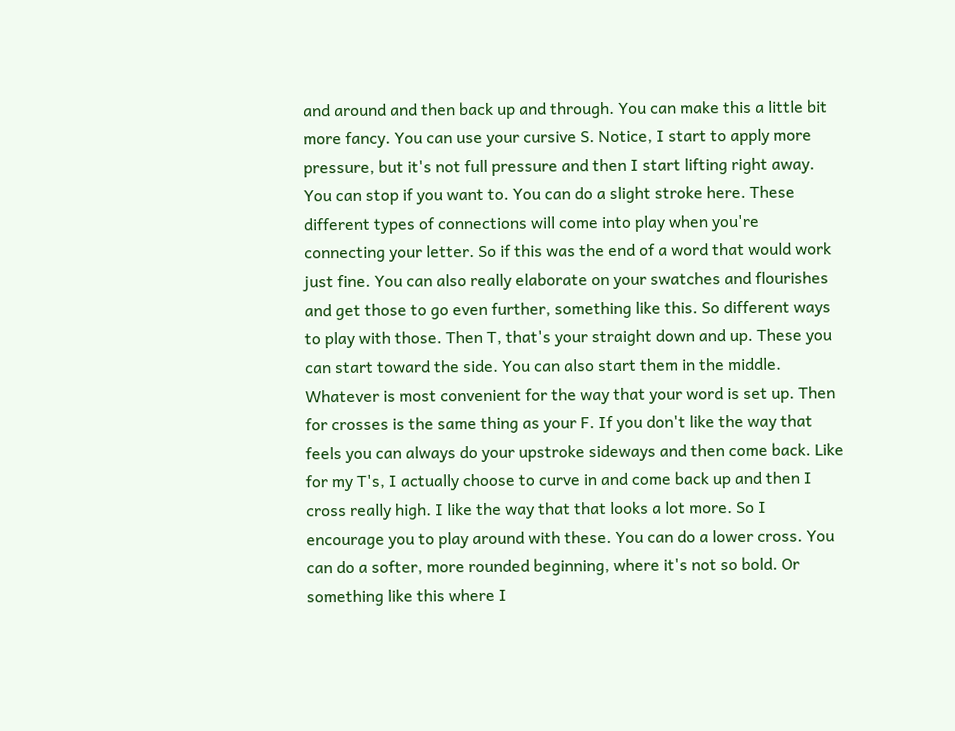and around and then back up and through. You can make this a little bit more fancy. You can use your cursive S. Notice, I start to apply more pressure, but it's not full pressure and then I start lifting right away. You can stop if you want to. You can do a slight stroke here. These different types of connections will come into play when you're connecting your letter. So if this was the end of a word that would work just fine. You can also really elaborate on your swatches and flourishes and get those to go even further, something like this. So different ways to play with those. Then T, that's your straight down and up. These you can start toward the side. You can also start them in the middle. Whatever is most convenient for the way that your word is set up. Then for crosses is the same thing as your F. If you don't like the way that feels you can always do your upstroke sideways and then come back. Like for my T's, I actually choose to curve in and come back up and then I cross really high. I like the way that that looks a lot more. So I encourage you to play around with these. You can do a lower cross. You can do a softer, more rounded beginning, where it's not so bold. Or something like this where I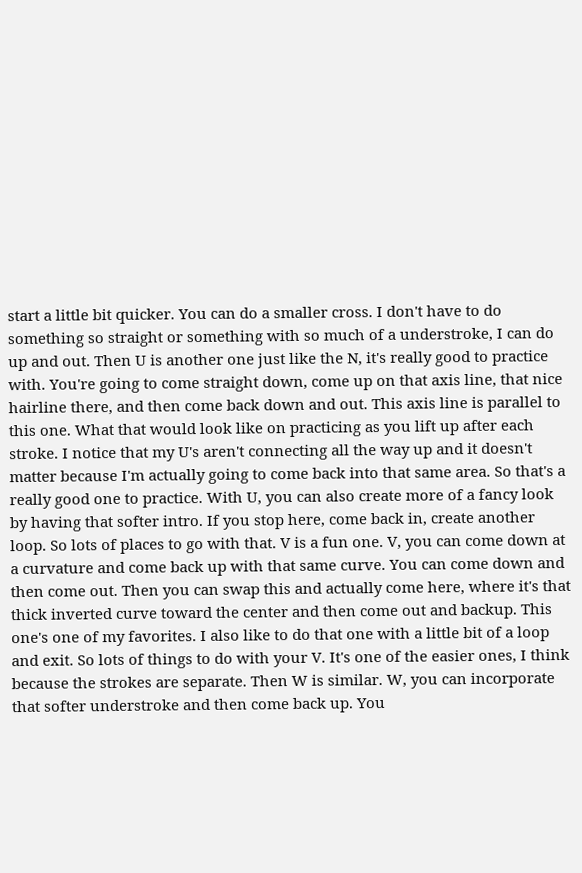start a little bit quicker. You can do a smaller cross. I don't have to do something so straight or something with so much of a understroke, I can do up and out. Then U is another one just like the N, it's really good to practice with. You're going to come straight down, come up on that axis line, that nice hairline there, and then come back down and out. This axis line is parallel to this one. What that would look like on practicing as you lift up after each stroke. I notice that my U's aren't connecting all the way up and it doesn't matter because I'm actually going to come back into that same area. So that's a really good one to practice. With U, you can also create more of a fancy look by having that softer intro. If you stop here, come back in, create another loop. So lots of places to go with that. V is a fun one. V, you can come down at a curvature and come back up with that same curve. You can come down and then come out. Then you can swap this and actually come here, where it's that thick inverted curve toward the center and then come out and backup. This one's one of my favorites. I also like to do that one with a little bit of a loop and exit. So lots of things to do with your V. It's one of the easier ones, I think because the strokes are separate. Then W is similar. W, you can incorporate that softer understroke and then come back up. You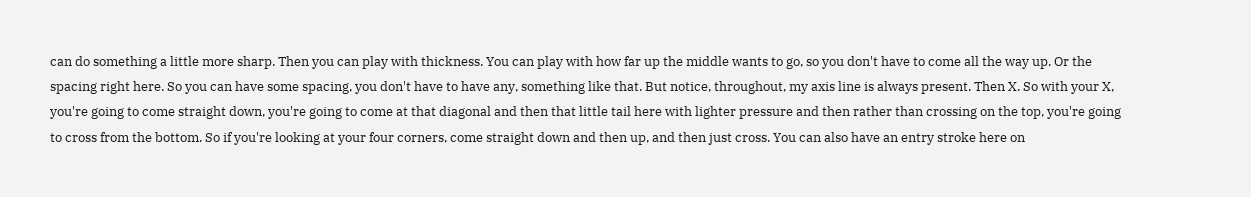can do something a little more sharp. Then you can play with thickness. You can play with how far up the middle wants to go, so you don't have to come all the way up. Or the spacing right here. So you can have some spacing, you don't have to have any, something like that. But notice, throughout, my axis line is always present. Then X. So with your X, you're going to come straight down, you're going to come at that diagonal and then that little tail here with lighter pressure and then rather than crossing on the top, you're going to cross from the bottom. So if you're looking at your four corners, come straight down and then up, and then just cross. You can also have an entry stroke here on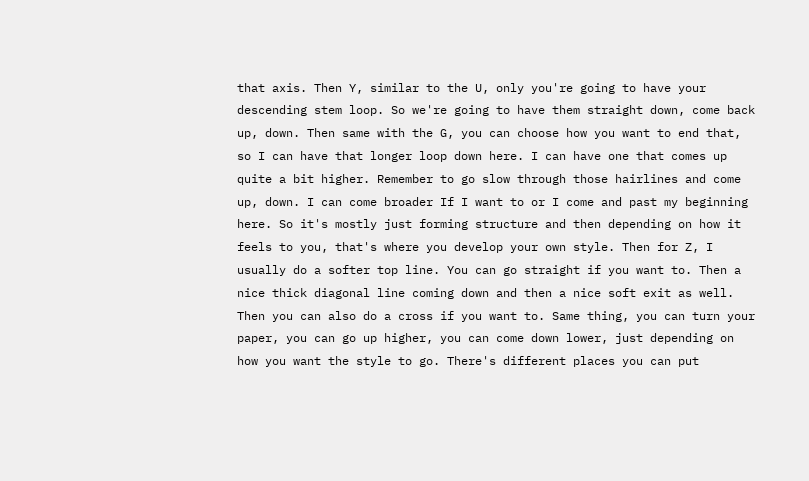that axis. Then Y, similar to the U, only you're going to have your descending stem loop. So we're going to have them straight down, come back up, down. Then same with the G, you can choose how you want to end that, so I can have that longer loop down here. I can have one that comes up quite a bit higher. Remember to go slow through those hairlines and come up, down. I can come broader If I want to or I come and past my beginning here. So it's mostly just forming structure and then depending on how it feels to you, that's where you develop your own style. Then for Z, I usually do a softer top line. You can go straight if you want to. Then a nice thick diagonal line coming down and then a nice soft exit as well. Then you can also do a cross if you want to. Same thing, you can turn your paper, you can go up higher, you can come down lower, just depending on how you want the style to go. There's different places you can put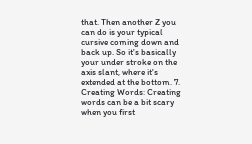that. Then another Z you can do is your typical cursive coming down and back up. So it's basically your under stroke on the axis slant, where it's extended at the bottom. 7. Creating Words: Creating words can be a bit scary when you first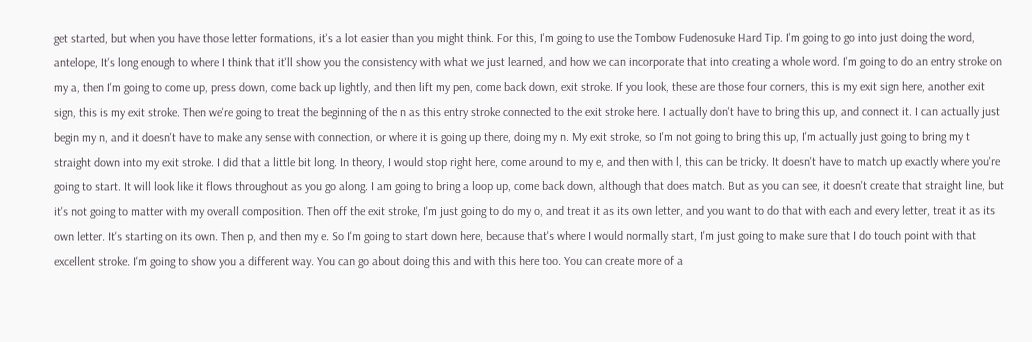get started, but when you have those letter formations, it's a lot easier than you might think. For this, I'm going to use the Tombow Fudenosuke Hard Tip. I'm going to go into just doing the word, antelope, It's long enough to where I think that it'll show you the consistency with what we just learned, and how we can incorporate that into creating a whole word. I'm going to do an entry stroke on my a, then I'm going to come up, press down, come back up lightly, and then lift my pen, come back down, exit stroke. If you look, these are those four corners, this is my exit sign here, another exit sign, this is my exit stroke. Then we're going to treat the beginning of the n as this entry stroke connected to the exit stroke here. I actually don't have to bring this up, and connect it. I can actually just begin my n, and it doesn't have to make any sense with connection, or where it is going up there, doing my n. My exit stroke, so I'm not going to bring this up, I'm actually just going to bring my t straight down into my exit stroke. I did that a little bit long. In theory, I would stop right here, come around to my e, and then with l, this can be tricky. It doesn't have to match up exactly where you're going to start. It will look like it flows throughout as you go along. I am going to bring a loop up, come back down, although that does match. But as you can see, it doesn't create that straight line, but it's not going to matter with my overall composition. Then off the exit stroke, I'm just going to do my o, and treat it as its own letter, and you want to do that with each and every letter, treat it as its own letter. It's starting on its own. Then p, and then my e. So I'm going to start down here, because that's where I would normally start, I'm just going to make sure that I do touch point with that excellent stroke. I'm going to show you a different way. You can go about doing this and with this here too. You can create more of a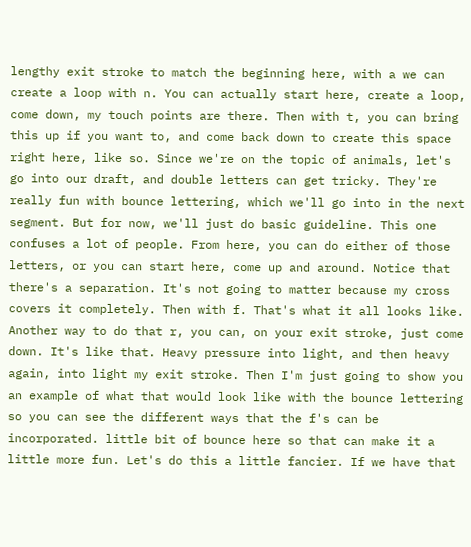lengthy exit stroke to match the beginning here, with a we can create a loop with n. You can actually start here, create a loop, come down, my touch points are there. Then with t, you can bring this up if you want to, and come back down to create this space right here, like so. Since we're on the topic of animals, let's go into our draft, and double letters can get tricky. They're really fun with bounce lettering, which we'll go into in the next segment. But for now, we'll just do basic guideline. This one confuses a lot of people. From here, you can do either of those letters, or you can start here, come up and around. Notice that there's a separation. It's not going to matter because my cross covers it completely. Then with f. That's what it all looks like. Another way to do that r, you can, on your exit stroke, just come down. It's like that. Heavy pressure into light, and then heavy again, into light my exit stroke. Then I'm just going to show you an example of what that would look like with the bounce lettering so you can see the different ways that the f's can be incorporated. little bit of bounce here so that can make it a little more fun. Let's do this a little fancier. If we have that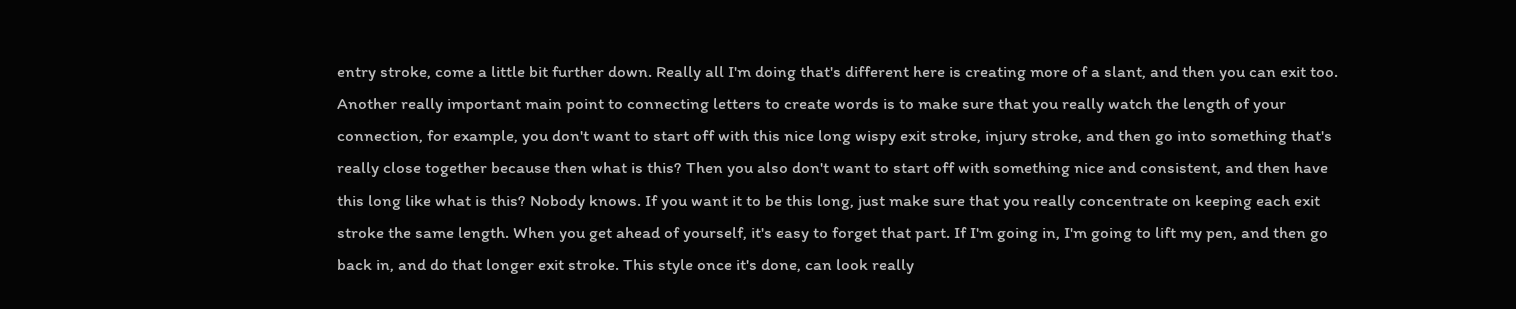entry stroke, come a little bit further down. Really all I'm doing that's different here is creating more of a slant, and then you can exit too. Another really important main point to connecting letters to create words is to make sure that you really watch the length of your connection, for example, you don't want to start off with this nice long wispy exit stroke, injury stroke, and then go into something that's really close together because then what is this? Then you also don't want to start off with something nice and consistent, and then have this long like what is this? Nobody knows. If you want it to be this long, just make sure that you really concentrate on keeping each exit stroke the same length. When you get ahead of yourself, it's easy to forget that part. If I'm going in, I'm going to lift my pen, and then go back in, and do that longer exit stroke. This style once it's done, can look really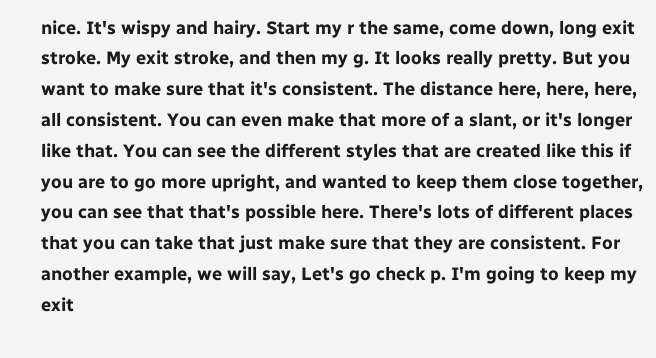nice. It's wispy and hairy. Start my r the same, come down, long exit stroke. My exit stroke, and then my g. It looks really pretty. But you want to make sure that it's consistent. The distance here, here, here, all consistent. You can even make that more of a slant, or it's longer like that. You can see the different styles that are created like this if you are to go more upright, and wanted to keep them close together, you can see that that's possible here. There's lots of different places that you can take that just make sure that they are consistent. For another example, we will say, Let's go check p. I'm going to keep my exit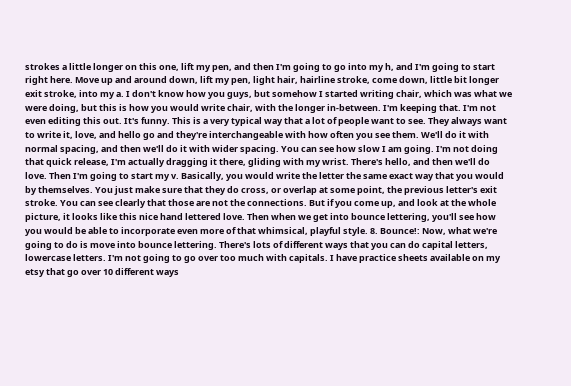strokes a little longer on this one, lift my pen, and then I'm going to go into my h, and I'm going to start right here. Move up and around down, lift my pen, light hair, hairline stroke, come down, little bit longer exit stroke, into my a. I don't know how you guys, but somehow I started writing chair, which was what we were doing, but this is how you would write chair, with the longer in-between. I'm keeping that. I'm not even editing this out. It's funny. This is a very typical way that a lot of people want to see. They always want to write it, love, and hello go and they're interchangeable with how often you see them. We'll do it with normal spacing, and then we'll do it with wider spacing. You can see how slow I am going. I'm not doing that quick release, I'm actually dragging it there, gliding with my wrist. There's hello, and then we'll do love. Then I'm going to start my v. Basically, you would write the letter the same exact way that you would by themselves. You just make sure that they do cross, or overlap at some point, the previous letter's exit stroke. You can see clearly that those are not the connections. But if you come up, and look at the whole picture, it looks like this nice hand lettered love. Then when we get into bounce lettering, you'll see how you would be able to incorporate even more of that whimsical, playful style. 8. Bounce!: Now, what we're going to do is move into bounce lettering. There's lots of different ways that you can do capital letters, lowercase letters. I'm not going to go over too much with capitals. I have practice sheets available on my etsy that go over 10 different ways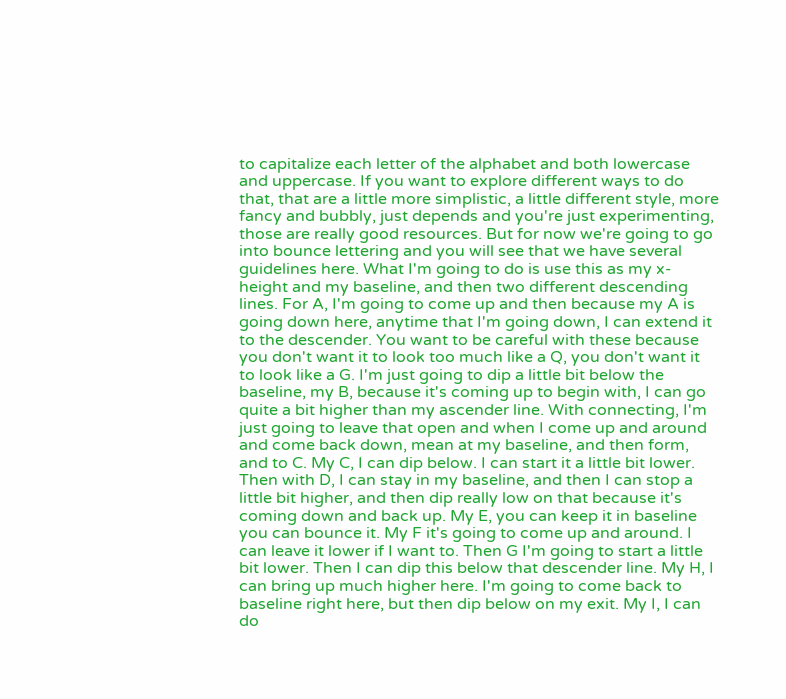to capitalize each letter of the alphabet and both lowercase and uppercase. If you want to explore different ways to do that, that are a little more simplistic, a little different style, more fancy and bubbly, just depends and you're just experimenting, those are really good resources. But for now we're going to go into bounce lettering and you will see that we have several guidelines here. What I'm going to do is use this as my x-height and my baseline, and then two different descending lines. For A, I'm going to come up and then because my A is going down here, anytime that I'm going down, I can extend it to the descender. You want to be careful with these because you don't want it to look too much like a Q, you don't want it to look like a G. I'm just going to dip a little bit below the baseline, my B, because it's coming up to begin with, I can go quite a bit higher than my ascender line. With connecting, I'm just going to leave that open and when I come up and around and come back down, mean at my baseline, and then form, and to C. My C, I can dip below. I can start it a little bit lower. Then with D, I can stay in my baseline, and then I can stop a little bit higher, and then dip really low on that because it's coming down and back up. My E, you can keep it in baseline you can bounce it. My F it's going to come up and around. I can leave it lower if I want to. Then G I'm going to start a little bit lower. Then I can dip this below that descender line. My H, I can bring up much higher here. I'm going to come back to baseline right here, but then dip below on my exit. My I, I can do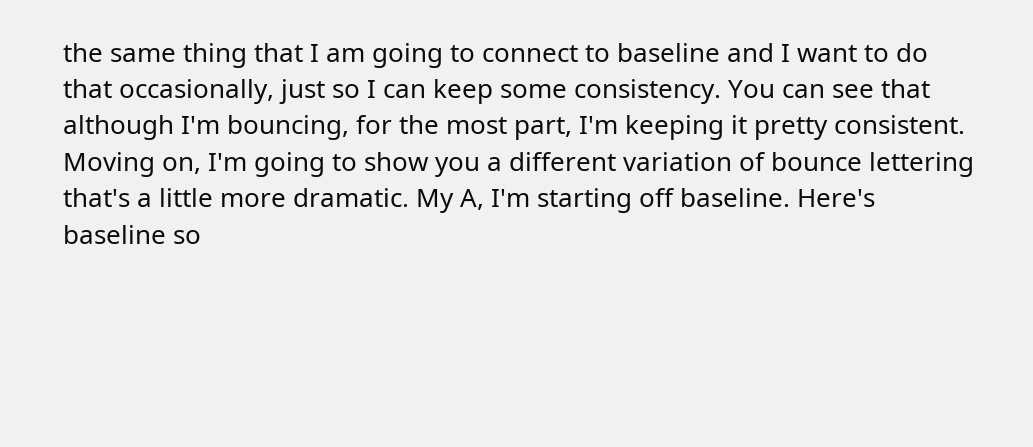the same thing that I am going to connect to baseline and I want to do that occasionally, just so I can keep some consistency. You can see that although I'm bouncing, for the most part, I'm keeping it pretty consistent. Moving on, I'm going to show you a different variation of bounce lettering that's a little more dramatic. My A, I'm starting off baseline. Here's baseline so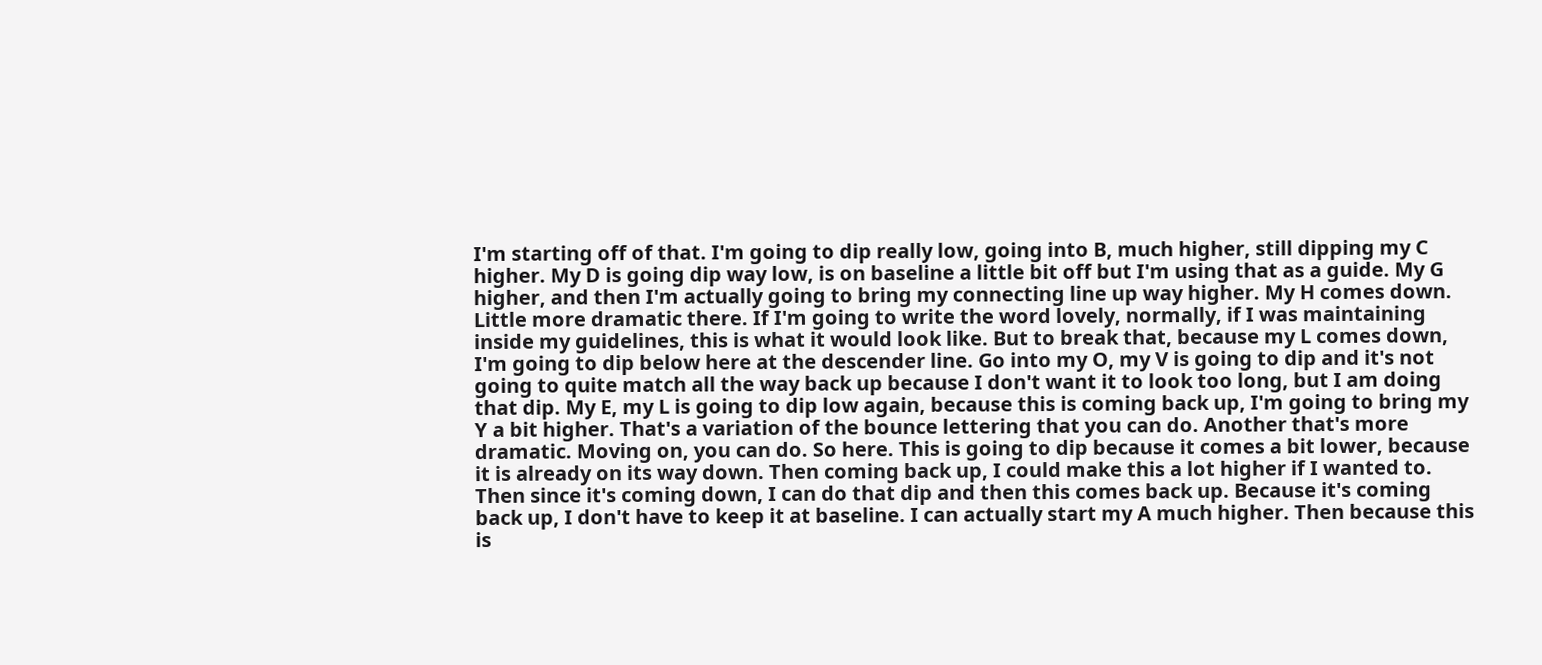I'm starting off of that. I'm going to dip really low, going into B, much higher, still dipping my C higher. My D is going dip way low, is on baseline a little bit off but I'm using that as a guide. My G higher, and then I'm actually going to bring my connecting line up way higher. My H comes down. Little more dramatic there. If I'm going to write the word lovely, normally, if I was maintaining inside my guidelines, this is what it would look like. But to break that, because my L comes down, I'm going to dip below here at the descender line. Go into my O, my V is going to dip and it's not going to quite match all the way back up because I don't want it to look too long, but I am doing that dip. My E, my L is going to dip low again, because this is coming back up, I'm going to bring my Y a bit higher. That's a variation of the bounce lettering that you can do. Another that's more dramatic. Moving on, you can do. So here. This is going to dip because it comes a bit lower, because it is already on its way down. Then coming back up, I could make this a lot higher if I wanted to. Then since it's coming down, I can do that dip and then this comes back up. Because it's coming back up, I don't have to keep it at baseline. I can actually start my A much higher. Then because this is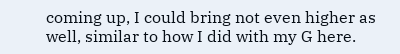coming up, I could bring not even higher as well, similar to how I did with my G here.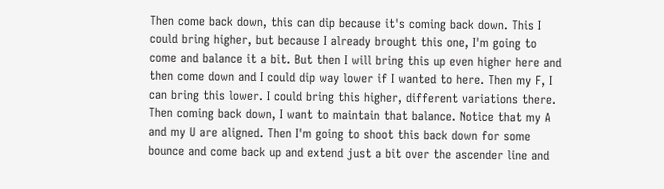Then come back down, this can dip because it's coming back down. This I could bring higher, but because I already brought this one, I'm going to come and balance it a bit. But then I will bring this up even higher here and then come down and I could dip way lower if I wanted to here. Then my F, I can bring this lower. I could bring this higher, different variations there. Then coming back down, I want to maintain that balance. Notice that my A and my U are aligned. Then I'm going to shoot this back down for some bounce and come back up and extend just a bit over the ascender line and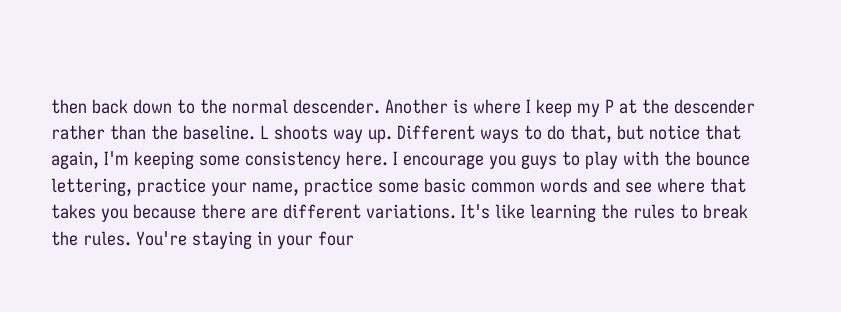then back down to the normal descender. Another is where I keep my P at the descender rather than the baseline. L shoots way up. Different ways to do that, but notice that again, I'm keeping some consistency here. I encourage you guys to play with the bounce lettering, practice your name, practice some basic common words and see where that takes you because there are different variations. It's like learning the rules to break the rules. You're staying in your four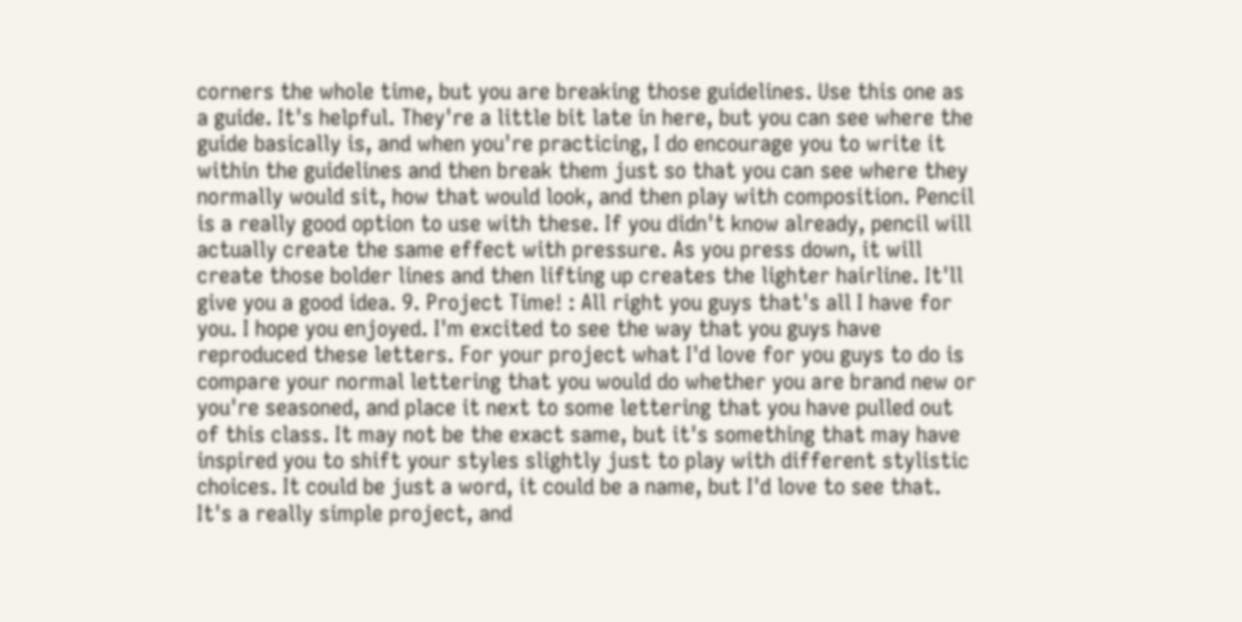corners the whole time, but you are breaking those guidelines. Use this one as a guide. It's helpful. They're a little bit late in here, but you can see where the guide basically is, and when you're practicing, I do encourage you to write it within the guidelines and then break them just so that you can see where they normally would sit, how that would look, and then play with composition. Pencil is a really good option to use with these. If you didn't know already, pencil will actually create the same effect with pressure. As you press down, it will create those bolder lines and then lifting up creates the lighter hairline. It'll give you a good idea. 9. Project Time! : All right you guys that's all I have for you. I hope you enjoyed. I'm excited to see the way that you guys have reproduced these letters. For your project what I'd love for you guys to do is compare your normal lettering that you would do whether you are brand new or you're seasoned, and place it next to some lettering that you have pulled out of this class. It may not be the exact same, but it's something that may have inspired you to shift your styles slightly just to play with different stylistic choices. It could be just a word, it could be a name, but I'd love to see that. It's a really simple project, and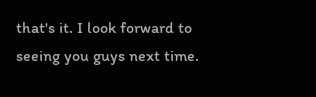that's it. I look forward to seeing you guys next time.